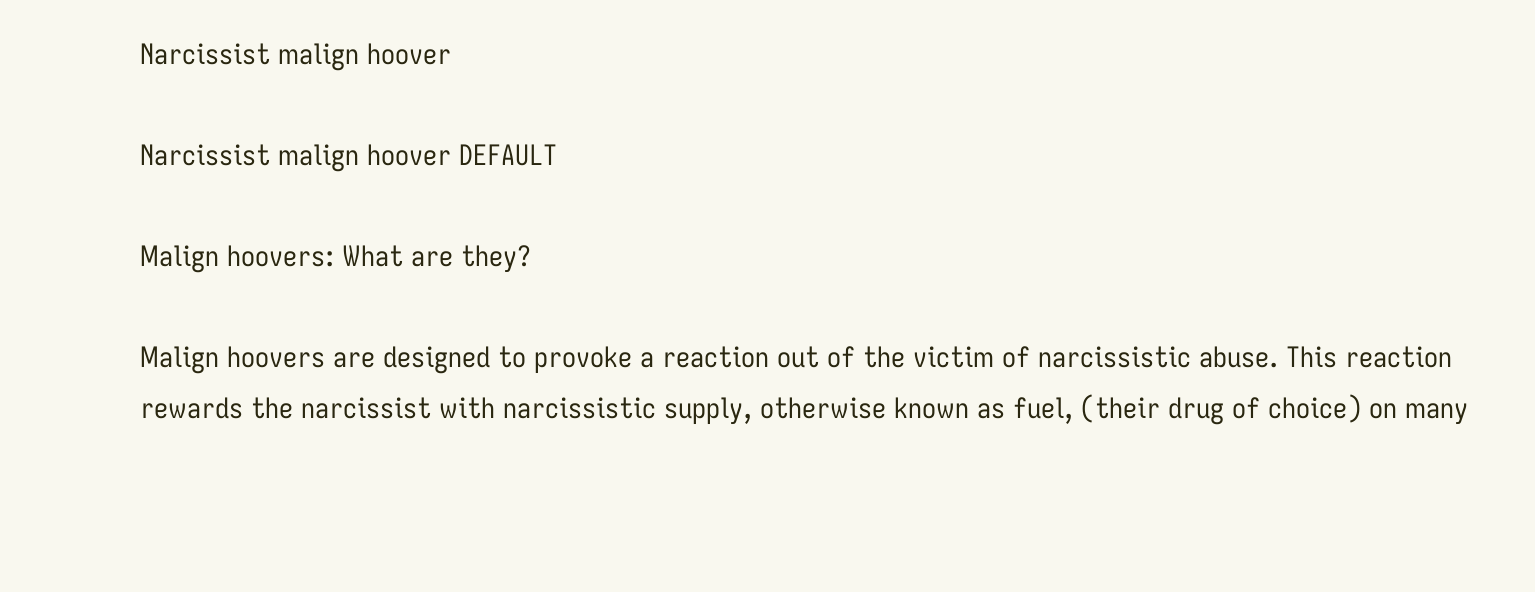Narcissist malign hoover

Narcissist malign hoover DEFAULT

Malign hoovers: What are they?

Malign hoovers are designed to provoke a reaction out of the victim of narcissistic abuse. This reaction rewards the narcissist with narcissistic supply, otherwise known as fuel, (their drug of choice) on many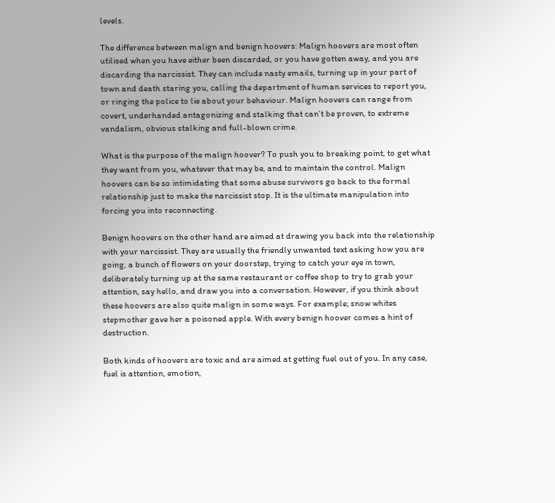levels.

The difference between malign and benign hoovers: Malign hoovers are most often utilised when you have either been discarded, or you have gotten away, and you are discarding the narcissist. They can include nasty emails, turning up in your part of town and death staring you, calling the department of human services to report you, or ringing the police to lie about your behaviour. Malign hoovers can range from covert, underhanded antagonizing and stalking that can’t be proven, to extreme vandalism, obvious stalking and full-blown crime.

What is the purpose of the malign hoover? To push you to breaking point, to get what they want from you, whatever that may be, and to maintain the control. Malign hoovers can be so intimidating that some abuse survivors go back to the formal relationship just to make the narcissist stop. It is the ultimate manipulation into forcing you into reconnecting.

Benign hoovers on the other hand are aimed at drawing you back into the relationship with your narcissist. They are usually the friendly unwanted text asking how you are going, a bunch of flowers on your doorstep, trying to catch your eye in town, deliberately turning up at the same restaurant or coffee shop to try to grab your attention, say hello, and draw you into a conversation. However, if you think about these hoovers are also quite malign in some ways. For example; snow whites stepmother gave her a poisoned apple. With every benign hoover comes a hint of destruction.

Both kinds of hoovers are toxic and are aimed at getting fuel out of you. In any case, fuel is attention, emotion,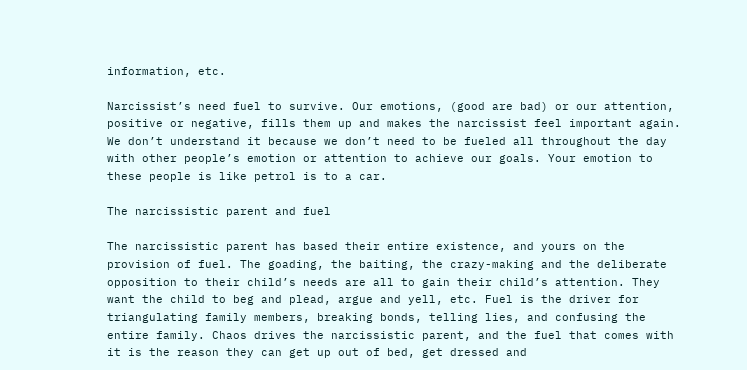information, etc.

Narcissist’s need fuel to survive. Our emotions, (good are bad) or our attention, positive or negative, fills them up and makes the narcissist feel important again. We don’t understand it because we don’t need to be fueled all throughout the day with other people’s emotion or attention to achieve our goals. Your emotion to these people is like petrol is to a car.

The narcissistic parent and fuel

The narcissistic parent has based their entire existence, and yours on the provision of fuel. The goading, the baiting, the crazy-making and the deliberate opposition to their child’s needs are all to gain their child’s attention. They want the child to beg and plead, argue and yell, etc. Fuel is the driver for triangulating family members, breaking bonds, telling lies, and confusing the entire family. Chaos drives the narcissistic parent, and the fuel that comes with it is the reason they can get up out of bed, get dressed and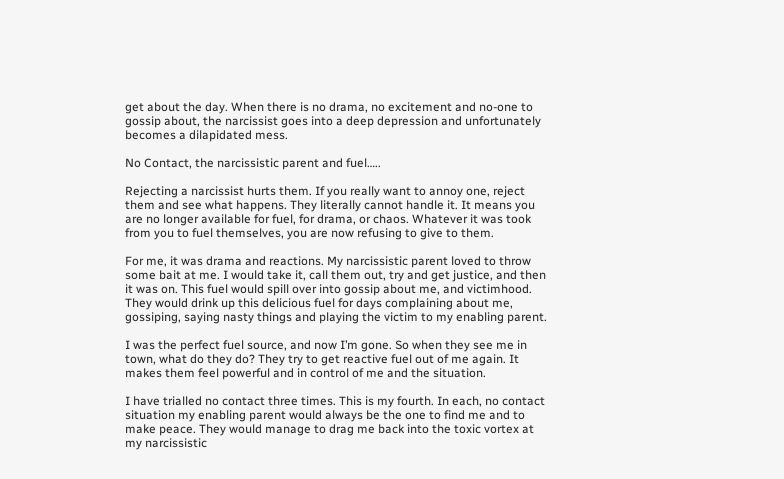get about the day. When there is no drama, no excitement and no-one to gossip about, the narcissist goes into a deep depression and unfortunately becomes a dilapidated mess.

No Contact, the narcissistic parent and fuel…..

Rejecting a narcissist hurts them. If you really want to annoy one, reject them and see what happens. They literally cannot handle it. It means you are no longer available for fuel, for drama, or chaos. Whatever it was took from you to fuel themselves, you are now refusing to give to them.

For me, it was drama and reactions. My narcissistic parent loved to throw some bait at me. I would take it, call them out, try and get justice, and then it was on. This fuel would spill over into gossip about me, and victimhood. They would drink up this delicious fuel for days complaining about me, gossiping, saying nasty things and playing the victim to my enabling parent.

I was the perfect fuel source, and now I’m gone. So when they see me in town, what do they do? They try to get reactive fuel out of me again. It makes them feel powerful and in control of me and the situation.

I have trialled no contact three times. This is my fourth. In each, no contact situation my enabling parent would always be the one to find me and to make peace. They would manage to drag me back into the toxic vortex at my narcissistic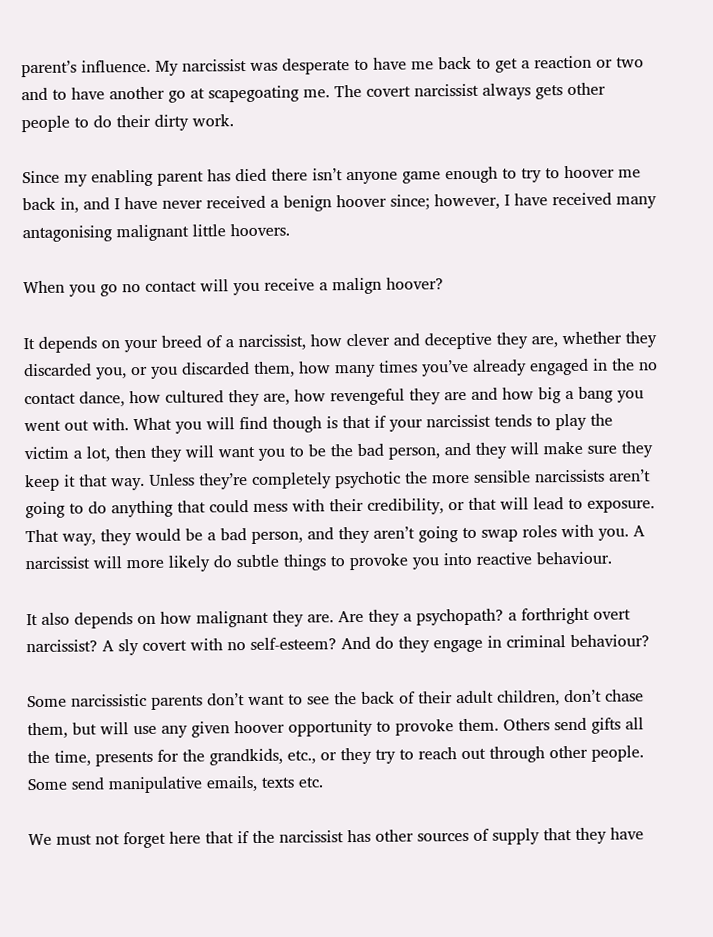parent’s influence. My narcissist was desperate to have me back to get a reaction or two and to have another go at scapegoating me. The covert narcissist always gets other people to do their dirty work.

Since my enabling parent has died there isn’t anyone game enough to try to hoover me back in, and I have never received a benign hoover since; however, I have received many antagonising malignant little hoovers.

When you go no contact will you receive a malign hoover?

It depends on your breed of a narcissist, how clever and deceptive they are, whether they discarded you, or you discarded them, how many times you’ve already engaged in the no contact dance, how cultured they are, how revengeful they are and how big a bang you went out with. What you will find though is that if your narcissist tends to play the victim a lot, then they will want you to be the bad person, and they will make sure they keep it that way. Unless they’re completely psychotic the more sensible narcissists aren’t going to do anything that could mess with their credibility, or that will lead to exposure. That way, they would be a bad person, and they aren’t going to swap roles with you. A narcissist will more likely do subtle things to provoke you into reactive behaviour.

It also depends on how malignant they are. Are they a psychopath? a forthright overt narcissist? A sly covert with no self-esteem? And do they engage in criminal behaviour?

Some narcissistic parents don’t want to see the back of their adult children, don’t chase them, but will use any given hoover opportunity to provoke them. Others send gifts all the time, presents for the grandkids, etc., or they try to reach out through other people. Some send manipulative emails, texts etc.

We must not forget here that if the narcissist has other sources of supply that they have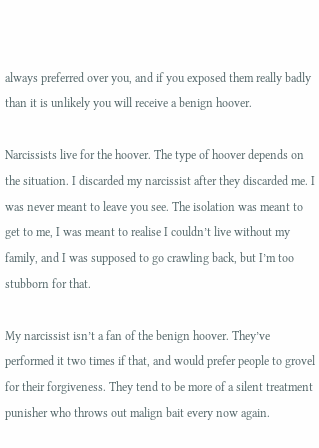always preferred over you, and if you exposed them really badly than it is unlikely you will receive a benign hoover.

Narcissists live for the hoover. The type of hoover depends on the situation. I discarded my narcissist after they discarded me. I was never meant to leave you see. The isolation was meant to get to me, I was meant to realise I couldn’t live without my family, and I was supposed to go crawling back, but I’m too stubborn for that.

My narcissist isn’t a fan of the benign hoover. They’ve performed it two times if that, and would prefer people to grovel for their forgiveness. They tend to be more of a silent treatment punisher who throws out malign bait every now again.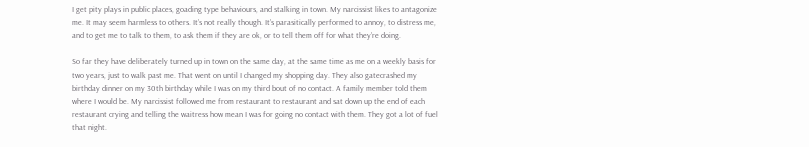I get pity plays in public places, goading type behaviours, and stalking in town. My narcissist likes to antagonize me. It may seem harmless to others. It’s not really though. It’s parasitically performed to annoy, to distress me, and to get me to talk to them, to ask them if they are ok, or to tell them off for what they’re doing.

So far they have deliberately turned up in town on the same day, at the same time as me on a weekly basis for two years, just to walk past me. That went on until I changed my shopping day. They also gatecrashed my birthday dinner on my 30th birthday while I was on my third bout of no contact. A family member told them where I would be. My narcissist followed me from restaurant to restaurant and sat down up the end of each restaurant crying and telling the waitress how mean I was for going no contact with them. They got a lot of fuel that night.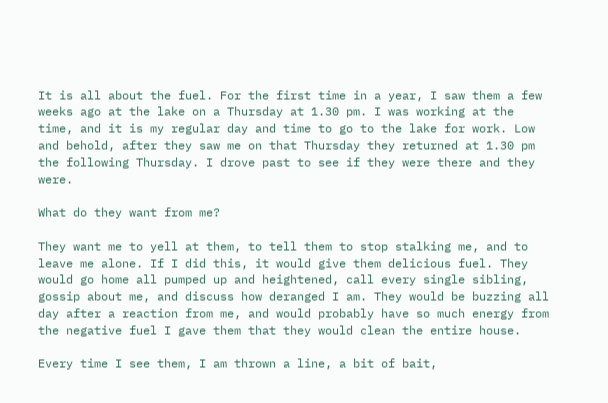It is all about the fuel. For the first time in a year, I saw them a few weeks ago at the lake on a Thursday at 1.30 pm. I was working at the time, and it is my regular day and time to go to the lake for work. Low and behold, after they saw me on that Thursday they returned at 1.30 pm the following Thursday. I drove past to see if they were there and they were.

What do they want from me?

They want me to yell at them, to tell them to stop stalking me, and to leave me alone. If I did this, it would give them delicious fuel. They would go home all pumped up and heightened, call every single sibling, gossip about me, and discuss how deranged I am. They would be buzzing all day after a reaction from me, and would probably have so much energy from the negative fuel I gave them that they would clean the entire house.

Every time I see them, I am thrown a line, a bit of bait,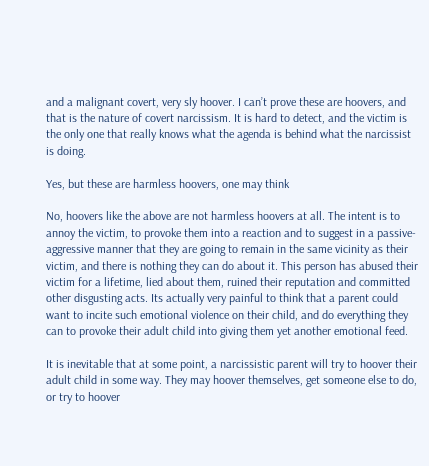and a malignant covert, very sly hoover. I can’t prove these are hoovers, and that is the nature of covert narcissism. It is hard to detect, and the victim is the only one that really knows what the agenda is behind what the narcissist is doing.

Yes, but these are harmless hoovers, one may think

No, hoovers like the above are not harmless hoovers at all. The intent is to annoy the victim, to provoke them into a reaction and to suggest in a passive-aggressive manner that they are going to remain in the same vicinity as their victim, and there is nothing they can do about it. This person has abused their victim for a lifetime, lied about them, ruined their reputation and committed other disgusting acts. Its actually very painful to think that a parent could want to incite such emotional violence on their child, and do everything they can to provoke their adult child into giving them yet another emotional feed.

It is inevitable that at some point, a narcissistic parent will try to hoover their adult child in some way. They may hoover themselves, get someone else to do, or try to hoover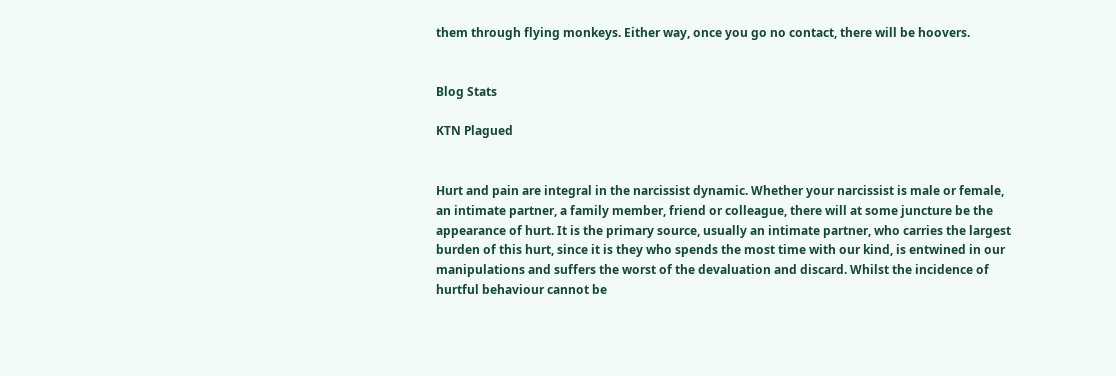them through flying monkeys. Either way, once you go no contact, there will be hoovers.


Blog Stats

KTN Plagued


Hurt and pain are integral in the narcissist dynamic. Whether your narcissist is male or female, an intimate partner, a family member, friend or colleague, there will at some juncture be the appearance of hurt. It is the primary source, usually an intimate partner, who carries the largest burden of this hurt, since it is they who spends the most time with our kind, is entwined in our manipulations and suffers the worst of the devaluation and discard. Whilst the incidence of hurtful behaviour cannot be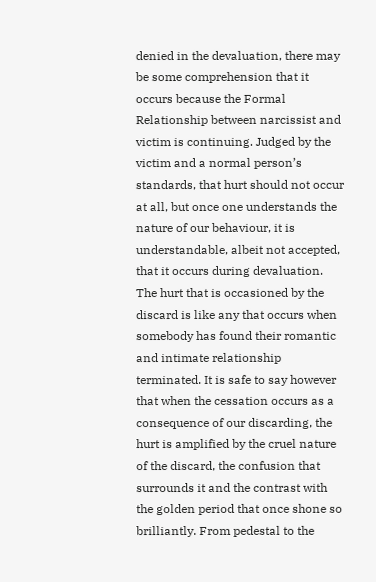denied in the devaluation, there may be some comprehension that it occurs because the Formal Relationship between narcissist and victim is continuing. Judged by the victim and a normal person’s standards, that hurt should not occur at all, but once one understands the nature of our behaviour, it is understandable, albeit not accepted, that it occurs during devaluation.
The hurt that is occasioned by the discard is like any that occurs when somebody has found their romantic and intimate relationship terminated. It is safe to say however that when the cessation occurs as a consequence of our discarding, the hurt is amplified by the cruel nature of the discard, the confusion that surrounds it and the contrast with the golden period that once shone so brilliantly. From pedestal to the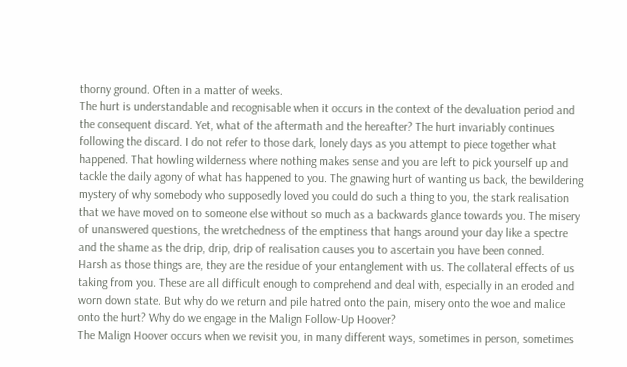thorny ground. Often in a matter of weeks.
The hurt is understandable and recognisable when it occurs in the context of the devaluation period and the consequent discard. Yet, what of the aftermath and the hereafter? The hurt invariably continues following the discard. I do not refer to those dark, lonely days as you attempt to piece together what happened. That howling wilderness where nothing makes sense and you are left to pick yourself up and tackle the daily agony of what has happened to you. The gnawing hurt of wanting us back, the bewildering mystery of why somebody who supposedly loved you could do such a thing to you, the stark realisation that we have moved on to someone else without so much as a backwards glance towards you. The misery of unanswered questions, the wretchedness of the emptiness that hangs around your day like a spectre and the shame as the drip, drip, drip of realisation causes you to ascertain you have been conned.
Harsh as those things are, they are the residue of your entanglement with us. The collateral effects of us taking from you. These are all difficult enough to comprehend and deal with, especially in an eroded and worn down state. But why do we return and pile hatred onto the pain, misery onto the woe and malice onto the hurt? Why do we engage in the Malign Follow-Up Hoover?
The Malign Hoover occurs when we revisit you, in many different ways, sometimes in person, sometimes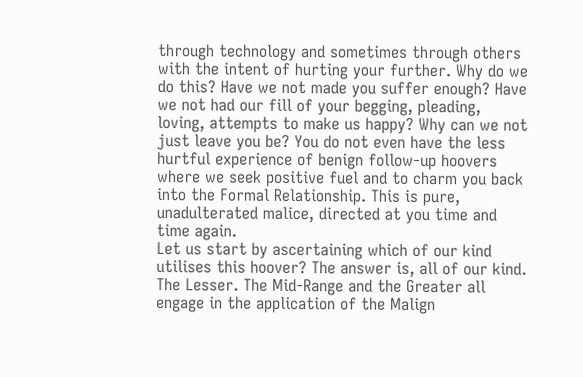through technology and sometimes through others with the intent of hurting your further. Why do we do this? Have we not made you suffer enough? Have we not had our fill of your begging, pleading, loving, attempts to make us happy? Why can we not just leave you be? You do not even have the less hurtful experience of benign follow-up hoovers where we seek positive fuel and to charm you back into the Formal Relationship. This is pure, unadulterated malice, directed at you time and time again.
Let us start by ascertaining which of our kind utilises this hoover? The answer is, all of our kind. The Lesser. The Mid-Range and the Greater all engage in the application of the Malign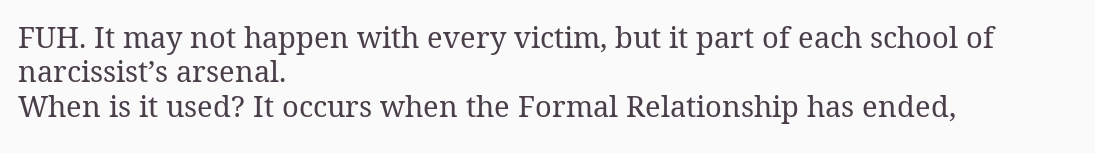FUH. It may not happen with every victim, but it part of each school of narcissist’s arsenal.
When is it used? It occurs when the Formal Relationship has ended,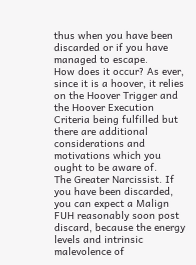thus when you have been discarded or if you have managed to escape.
How does it occur? As ever, since it is a hoover, it relies on the Hoover Trigger and the Hoover Execution Criteria being fulfilled but there are additional considerations and motivations which you ought to be aware of.
The Greater Narcissist. If you have been discarded, you can expect a Malign FUH reasonably soon post discard, because the energy levels and intrinsic malevolence of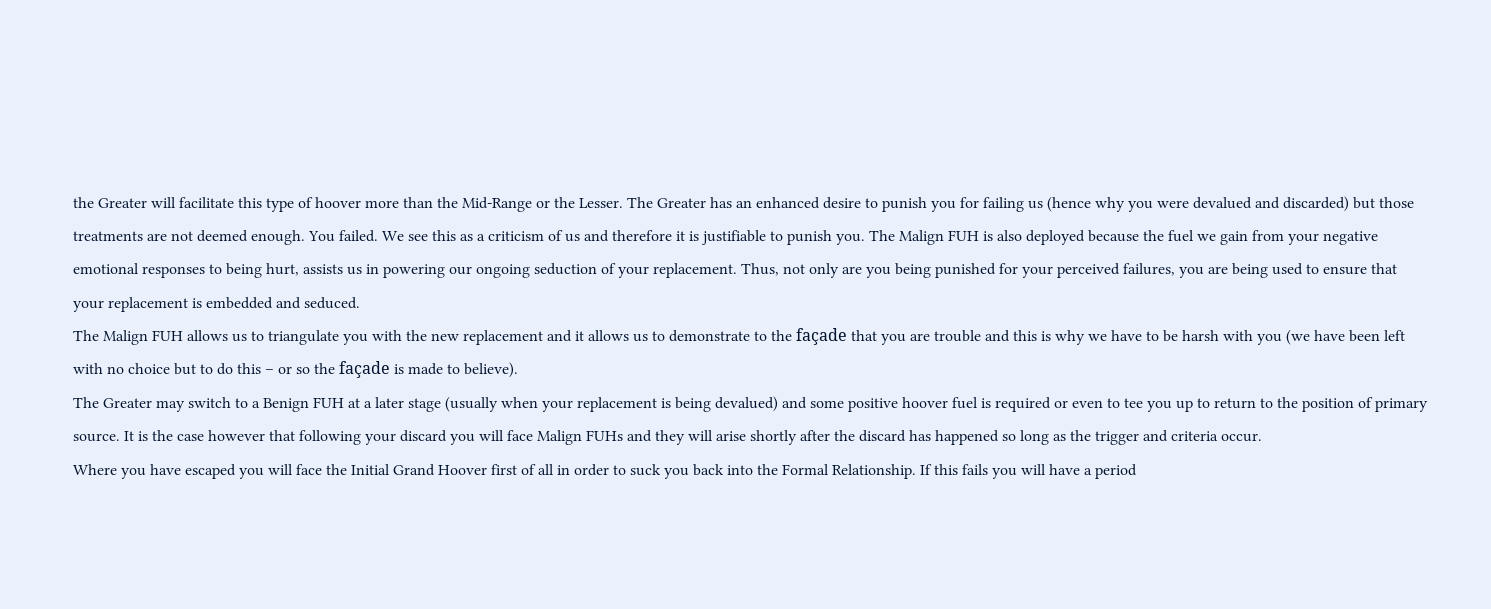the Greater will facilitate this type of hoover more than the Mid-Range or the Lesser. The Greater has an enhanced desire to punish you for failing us (hence why you were devalued and discarded) but those treatments are not deemed enough. You failed. We see this as a criticism of us and therefore it is justifiable to punish you. The Malign FUH is also deployed because the fuel we gain from your negative emotional responses to being hurt, assists us in powering our ongoing seduction of your replacement. Thus, not only are you being punished for your perceived failures, you are being used to ensure that your replacement is embedded and seduced.
The Malign FUH allows us to triangulate you with the new replacement and it allows us to demonstrate to the façade that you are trouble and this is why we have to be harsh with you (we have been left with no choice but to do this – or so the façade is made to believe).
The Greater may switch to a Benign FUH at a later stage (usually when your replacement is being devalued) and some positive hoover fuel is required or even to tee you up to return to the position of primary source. It is the case however that following your discard you will face Malign FUHs and they will arise shortly after the discard has happened so long as the trigger and criteria occur.
Where you have escaped you will face the Initial Grand Hoover first of all in order to suck you back into the Formal Relationship. If this fails you will have a period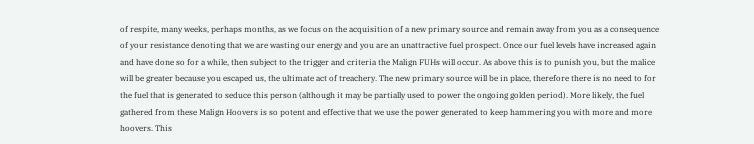of respite, many weeks, perhaps months, as we focus on the acquisition of a new primary source and remain away from you as a consequence of your resistance denoting that we are wasting our energy and you are an unattractive fuel prospect. Once our fuel levels have increased again and have done so for a while, then subject to the trigger and criteria the Malign FUHs will occur. As above this is to punish you, but the malice will be greater because you escaped us, the ultimate act of treachery. The new primary source will be in place, therefore there is no need to for the fuel that is generated to seduce this person (although it may be partially used to power the ongoing golden period). More likely, the fuel gathered from these Malign Hoovers is so potent and effective that we use the power generated to keep hammering you with more and more hoovers. This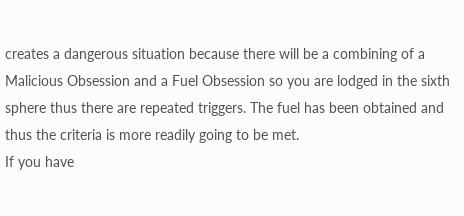creates a dangerous situation because there will be a combining of a Malicious Obsession and a Fuel Obsession so you are lodged in the sixth sphere thus there are repeated triggers. The fuel has been obtained and thus the criteria is more readily going to be met.
If you have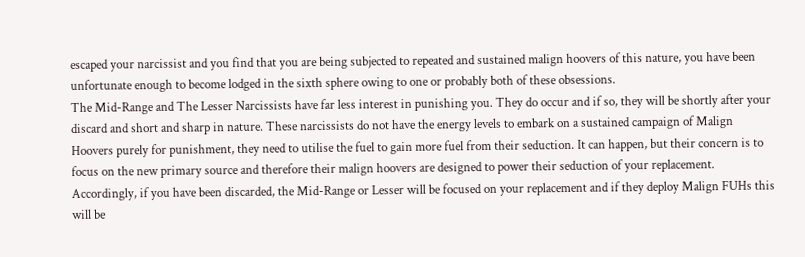escaped your narcissist and you find that you are being subjected to repeated and sustained malign hoovers of this nature, you have been unfortunate enough to become lodged in the sixth sphere owing to one or probably both of these obsessions.
The Mid-Range and The Lesser Narcissists have far less interest in punishing you. They do occur and if so, they will be shortly after your discard and short and sharp in nature. These narcissists do not have the energy levels to embark on a sustained campaign of Malign Hoovers purely for punishment, they need to utilise the fuel to gain more fuel from their seduction. It can happen, but their concern is to focus on the new primary source and therefore their malign hoovers are designed to power their seduction of your replacement. Accordingly, if you have been discarded, the Mid-Range or Lesser will be focused on your replacement and if they deploy Malign FUHs this will be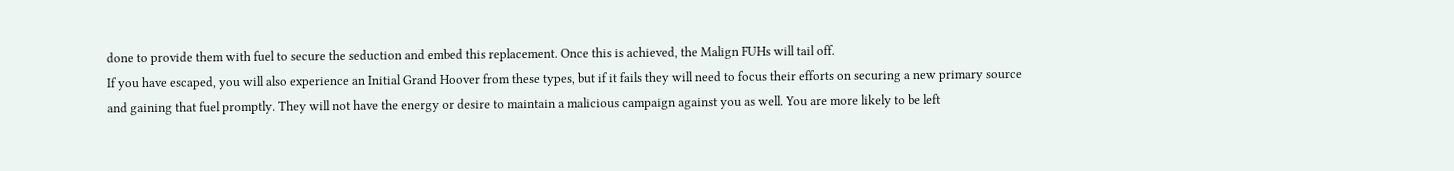done to provide them with fuel to secure the seduction and embed this replacement. Once this is achieved, the Malign FUHs will tail off.
If you have escaped, you will also experience an Initial Grand Hoover from these types, but if it fails they will need to focus their efforts on securing a new primary source and gaining that fuel promptly. They will not have the energy or desire to maintain a malicious campaign against you as well. You are more likely to be left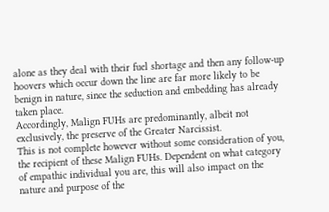alone as they deal with their fuel shortage and then any follow-up hoovers which occur down the line are far more likely to be benign in nature, since the seduction and embedding has already taken place.
Accordingly, Malign FUHs are predominantly, albeit not exclusively, the preserve of the Greater Narcissist.
This is not complete however without some consideration of you, the recipient of these Malign FUHs. Dependent on what category of empathic individual you are, this will also impact on the nature and purpose of the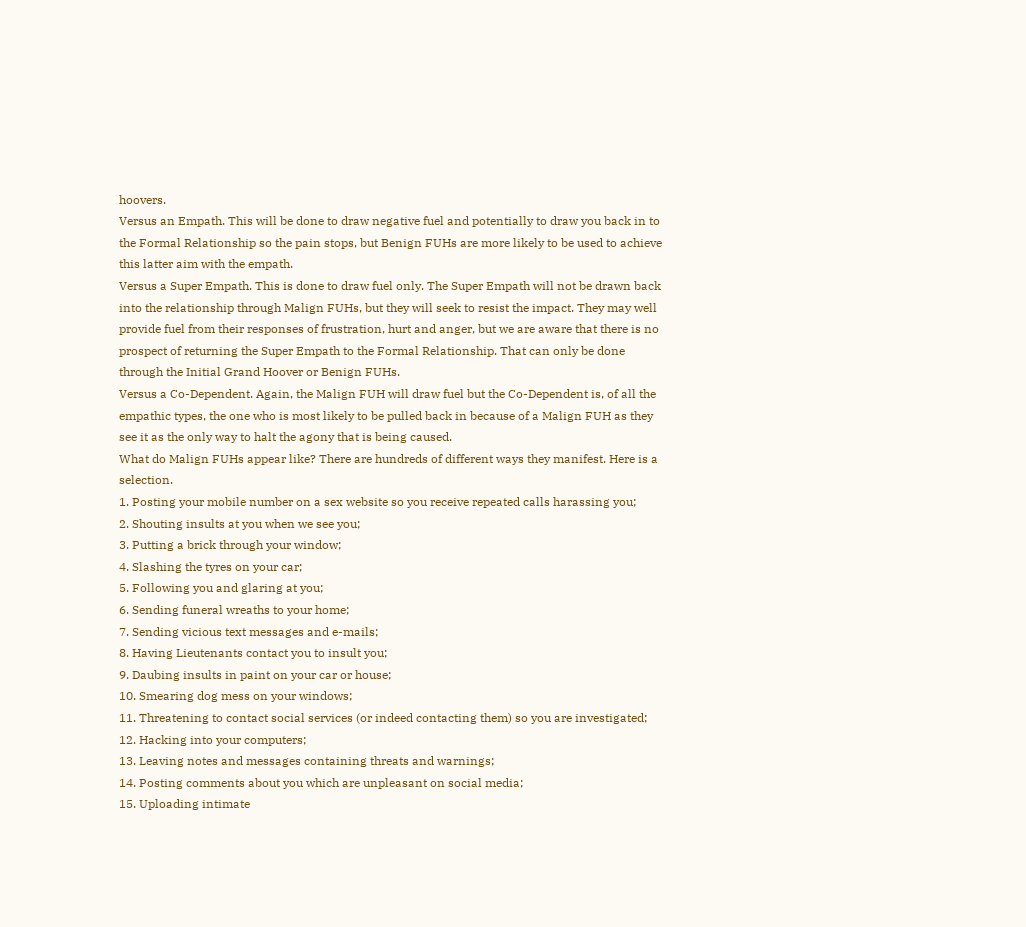hoovers.
Versus an Empath. This will be done to draw negative fuel and potentially to draw you back in to the Formal Relationship so the pain stops, but Benign FUHs are more likely to be used to achieve this latter aim with the empath.
Versus a Super Empath. This is done to draw fuel only. The Super Empath will not be drawn back into the relationship through Malign FUHs, but they will seek to resist the impact. They may well provide fuel from their responses of frustration, hurt and anger, but we are aware that there is no prospect of returning the Super Empath to the Formal Relationship. That can only be done through the Initial Grand Hoover or Benign FUHs.
Versus a Co-Dependent. Again, the Malign FUH will draw fuel but the Co-Dependent is, of all the empathic types, the one who is most likely to be pulled back in because of a Malign FUH as they see it as the only way to halt the agony that is being caused.
What do Malign FUHs appear like? There are hundreds of different ways they manifest. Here is a selection.
1. Posting your mobile number on a sex website so you receive repeated calls harassing you;
2. Shouting insults at you when we see you;
3. Putting a brick through your window;
4. Slashing the tyres on your car;
5. Following you and glaring at you;
6. Sending funeral wreaths to your home;
7. Sending vicious text messages and e-mails;
8. Having Lieutenants contact you to insult you;
9. Daubing insults in paint on your car or house;
10. Smearing dog mess on your windows;
11. Threatening to contact social services (or indeed contacting them) so you are investigated;
12. Hacking into your computers;
13. Leaving notes and messages containing threats and warnings;
14. Posting comments about you which are unpleasant on social media;
15. Uploading intimate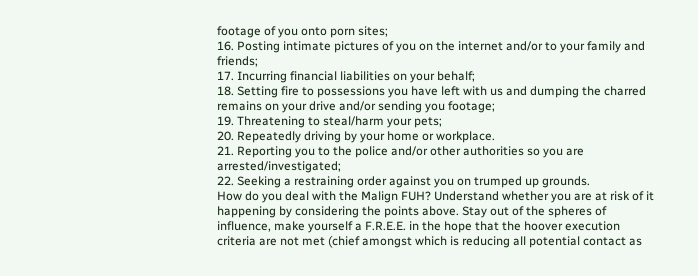footage of you onto porn sites;
16. Posting intimate pictures of you on the internet and/or to your family and friends;
17. Incurring financial liabilities on your behalf;
18. Setting fire to possessions you have left with us and dumping the charred remains on your drive and/or sending you footage;
19. Threatening to steal/harm your pets;
20. Repeatedly driving by your home or workplace.
21. Reporting you to the police and/or other authorities so you are arrested/investigated;
22. Seeking a restraining order against you on trumped up grounds.
How do you deal with the Malign FUH? Understand whether you are at risk of it happening by considering the points above. Stay out of the spheres of influence, make yourself a F.R.E.E. in the hope that the hoover execution criteria are not met (chief amongst which is reducing all potential contact as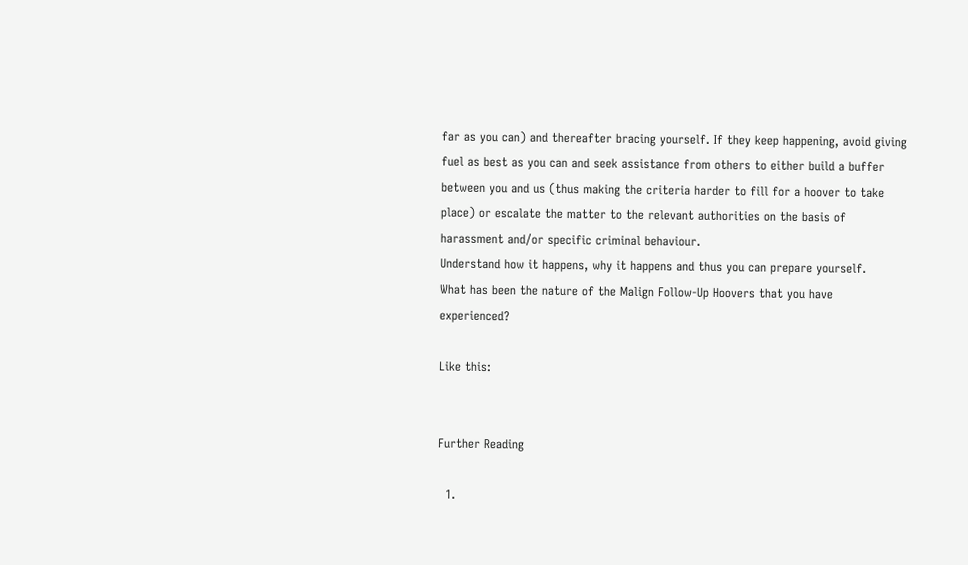far as you can) and thereafter bracing yourself. If they keep happening, avoid giving fuel as best as you can and seek assistance from others to either build a buffer between you and us (thus making the criteria harder to fill for a hoover to take place) or escalate the matter to the relevant authorities on the basis of harassment and/or specific criminal behaviour.
Understand how it happens, why it happens and thus you can prepare yourself.
What has been the nature of the Malign Follow-Up Hoovers that you have experienced?

Like this:


Further Reading

  1.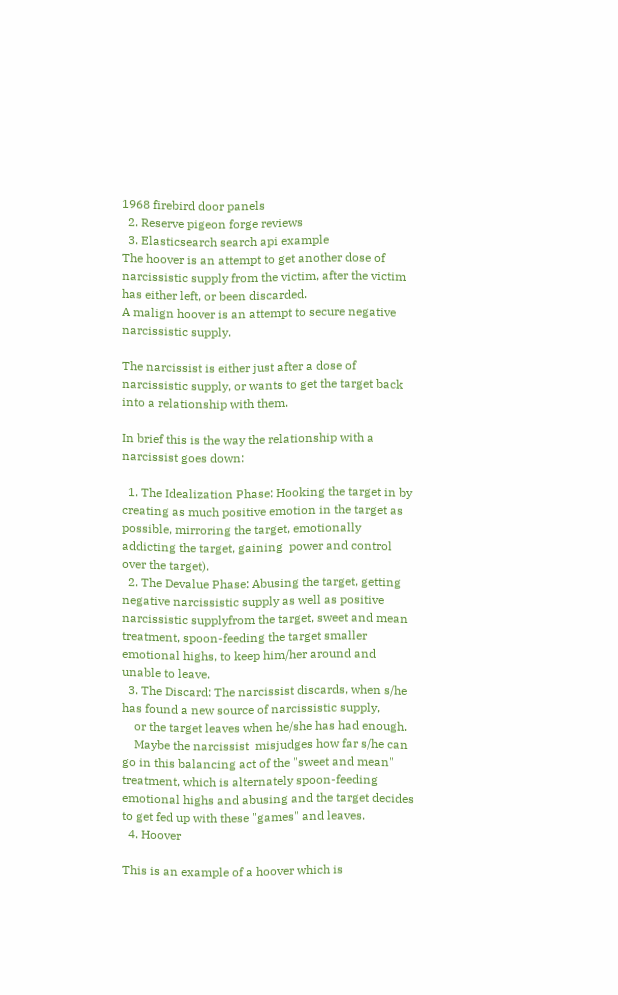1968 firebird door panels
  2. Reserve pigeon forge reviews
  3. Elasticsearch search api example
The hoover is an attempt to get another dose of narcissistic supply from the victim, after the victim has either left, or been discarded.
A malign hoover is an attempt to secure negative narcissistic supply.

The narcissist is either just after a dose of narcissistic supply, or wants to get the target back into a relationship with them.

In brief this is the way the relationship with a narcissist goes down:

  1. The Idealization Phase: Hooking the target in by creating as much positive emotion in the target as possible, mirroring the target, emotionally addicting the target, gaining  power and control over the target).
  2. The Devalue Phase: Abusing the target, getting negative narcissistic supply as well as positive narcissistic supplyfrom the target, sweet and mean treatment, spoon-feeding the target smaller emotional highs, to keep him/her around and unable to leave.
  3. The Discard: The narcissist discards, when s/he has found a new source of narcissistic supply,
    or the target leaves when he/she has had enough.
    Maybe the narcissist  misjudges how far s/he can go in this balancing act of the "sweet and mean" treatment, which is alternately spoon-feeding emotional highs and abusing and the target decides to get fed up with these "games" and leaves.
  4. Hoover

This is an example of a hoover which is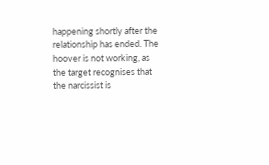happening shortly after the relationship has ended. The hoover is not working, as the target recognises that the narcissist is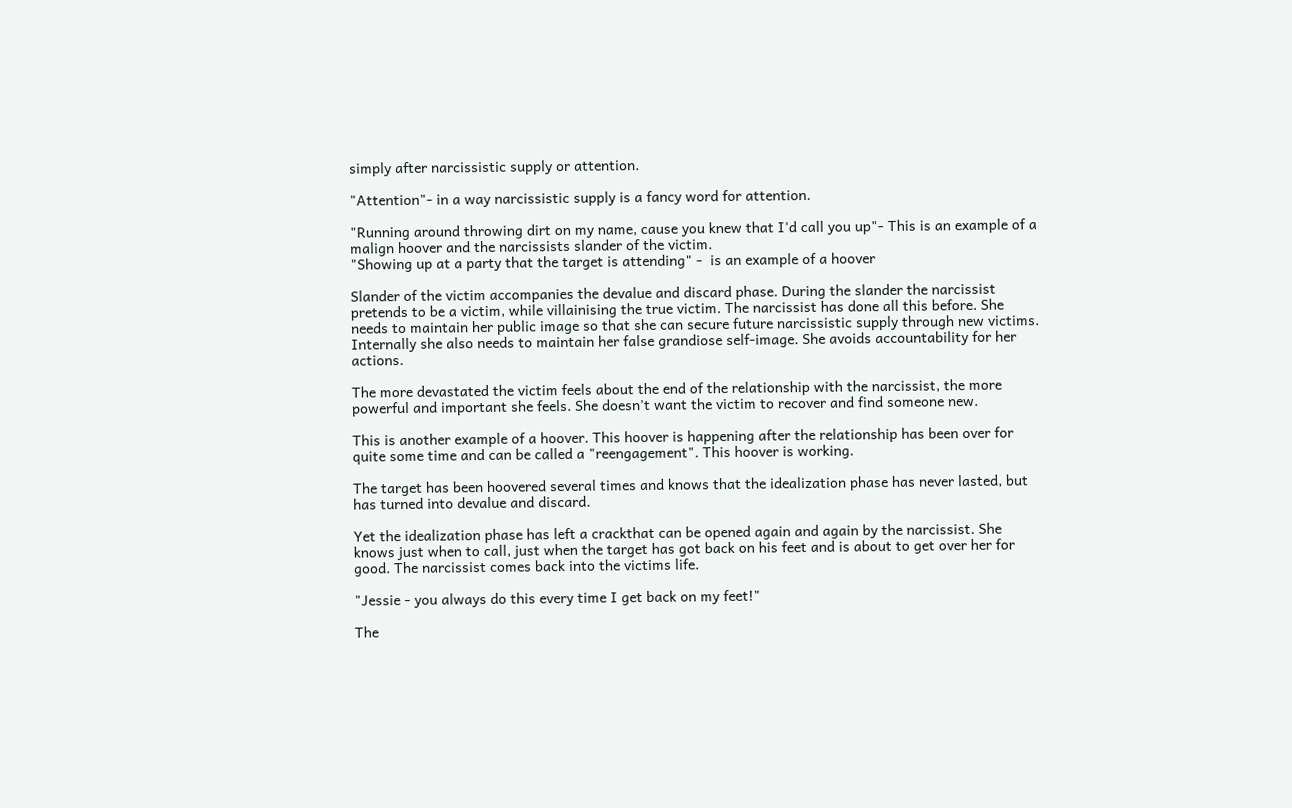simply after narcissistic supply or attention.

"Attention"- in a way narcissistic supply is a fancy word for attention.

"Running around throwing dirt on my name, cause you knew that I'd call you up"- This is an example of a malign hoover and the narcissists slander of the victim.
"Showing up at a party that the target is attending" -  is an example of a hoover

Slander of the victim accompanies the devalue and discard phase. During the slander the narcissist pretends to be a victim, while villainising the true victim. The narcissist has done all this before. She needs to maintain her public image so that she can secure future narcissistic supply through new victims. Internally she also needs to maintain her false grandiose self-image. She avoids accountability for her actions.

The more devastated the victim feels about the end of the relationship with the narcissist, the more powerful and important she feels. She doesn't want the victim to recover and find someone new.

This is another example of a hoover. This hoover is happening after the relationship has been over for quite some time and can be called a "reengagement". This hoover is working.

The target has been hoovered several times and knows that the idealization phase has never lasted, but has turned into devalue and discard.

Yet the idealization phase has left a crackthat can be opened again and again by the narcissist. She knows just when to call, just when the target has got back on his feet and is about to get over her for good. The narcissist comes back into the victims life.

"Jessie - you always do this every time I get back on my feet!"

The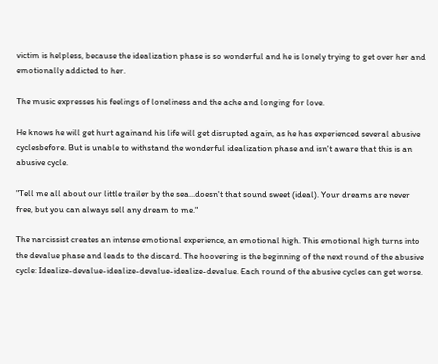victim is helpless, because the idealization phase is so wonderful and he is lonely trying to get over her and emotionally addicted to her.

The music expresses his feelings of loneliness and the ache and longing for love.

He knows he will get hurt againand his life will get disrupted again, as he has experienced several abusive cyclesbefore. But is unable to withstand the wonderful idealization phase and isn't aware that this is an abusive cycle.

"Tell me all about our little trailer by the sea...doesn't that sound sweet (ideal). Your dreams are never free, but you can always sell any dream to me."

The narcissist creates an intense emotional experience, an emotional high. This emotional high turns into the devalue phase and leads to the discard. The hoovering is the beginning of the next round of the abusive cycle: Idealize-devalue-idealize-devalue-idealize-devalue. Each round of the abusive cycles can get worse.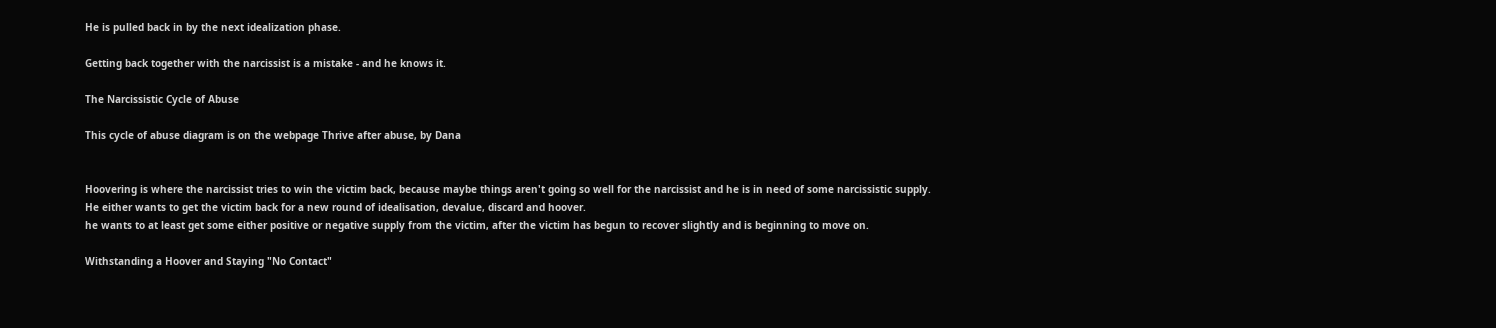He is pulled back in by the next idealization phase.

Getting back together with the narcissist is a mistake - and he knows it.

The Narcissistic Cycle of Abuse

This cycle of abuse diagram is on the webpage Thrive after abuse, by Dana


Hoovering is where the narcissist tries to win the victim back, because maybe things aren't going so well for the narcissist and he is in need of some narcissistic supply.
He either wants to get the victim back for a new round of idealisation, devalue, discard and hoover.
he wants to at least get some either positive or negative supply from the victim, after the victim has begun to recover slightly and is beginning to move on.

Withstanding a Hoover and Staying "No Contact"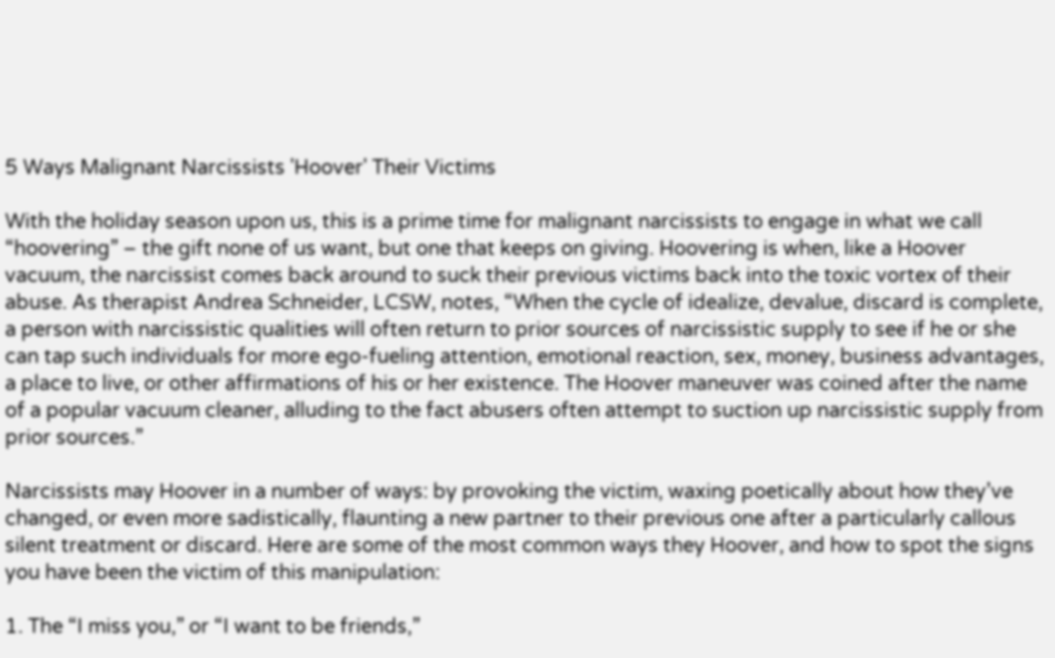5 Ways Malignant Narcissists 'Hoover' Their Victims

With the holiday season upon us, this is a prime time for malignant narcissists to engage in what we call “hoovering” – the gift none of us want, but one that keeps on giving. Hoovering is when, like a Hoover vacuum, the narcissist comes back around to suck their previous victims back into the toxic vortex of their abuse. As therapist Andrea Schneider, LCSW, notes, “When the cycle of idealize, devalue, discard is complete, a person with narcissistic qualities will often return to prior sources of narcissistic supply to see if he or she can tap such individuals for more ego-fueling attention, emotional reaction, sex, money, business advantages, a place to live, or other affirmations of his or her existence. The Hoover maneuver was coined after the name of a popular vacuum cleaner, alluding to the fact abusers often attempt to suction up narcissistic supply from prior sources.”

Narcissists may Hoover in a number of ways: by provoking the victim, waxing poetically about how they’ve changed, or even more sadistically, flaunting a new partner to their previous one after a particularly callous silent treatment or discard. Here are some of the most common ways they Hoover, and how to spot the signs you have been the victim of this manipulation:

1. The “I miss you,” or “I want to be friends,”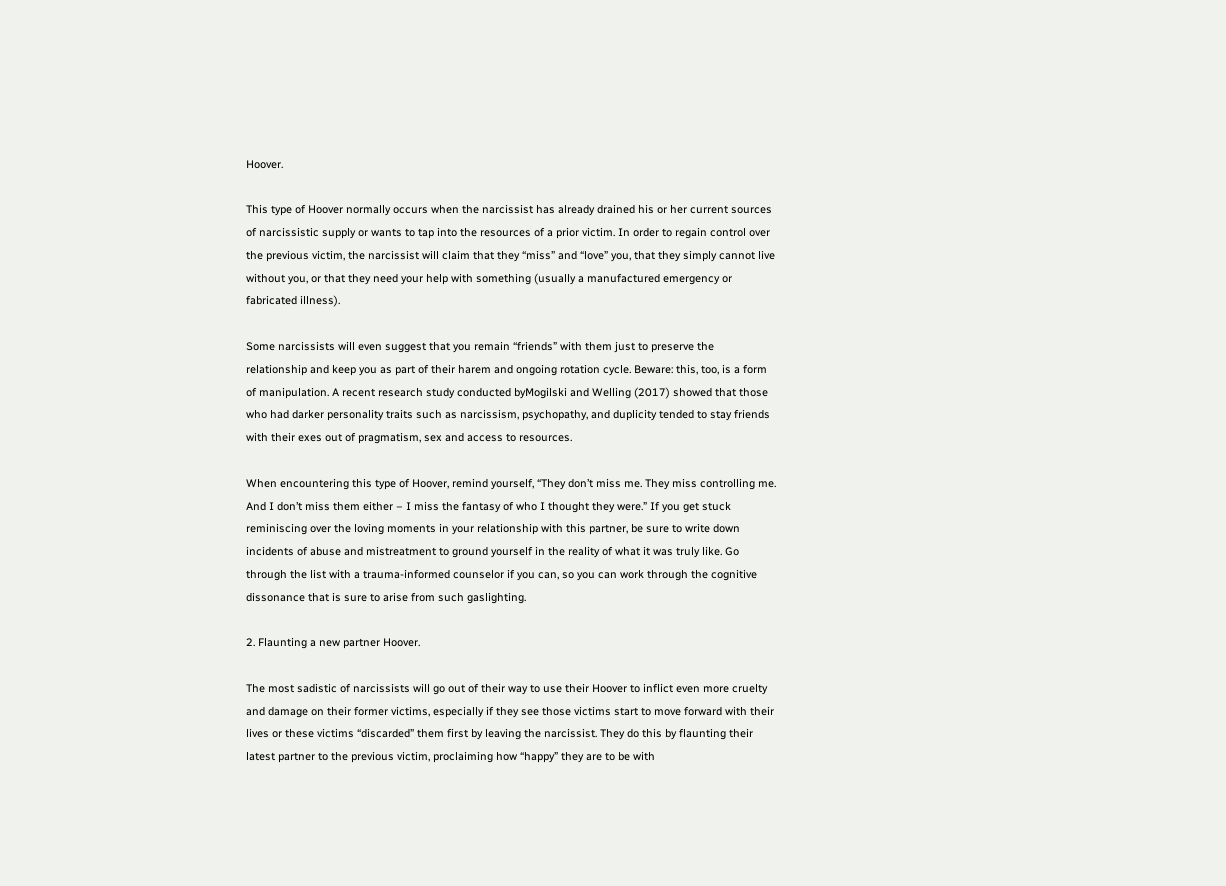Hoover.

This type of Hoover normally occurs when the narcissist has already drained his or her current sources of narcissistic supply or wants to tap into the resources of a prior victim. In order to regain control over the previous victim, the narcissist will claim that they “miss” and “love” you, that they simply cannot live without you, or that they need your help with something (usually a manufactured emergency or fabricated illness).

Some narcissists will even suggest that you remain “friends” with them just to preserve the relationship and keep you as part of their harem and ongoing rotation cycle. Beware: this, too, is a form of manipulation. A recent research study conducted byMogilski and Welling (2017) showed that those who had darker personality traits such as narcissism, psychopathy, and duplicity tended to stay friends with their exes out of pragmatism, sex and access to resources.

When encountering this type of Hoover, remind yourself, “They don’t miss me. They miss controlling me. And I don’t miss them either – I miss the fantasy of who I thought they were.” If you get stuck reminiscing over the loving moments in your relationship with this partner, be sure to write down incidents of abuse and mistreatment to ground yourself in the reality of what it was truly like. Go through the list with a trauma-informed counselor if you can, so you can work through the cognitive dissonance that is sure to arise from such gaslighting.

2. Flaunting a new partner Hoover.

The most sadistic of narcissists will go out of their way to use their Hoover to inflict even more cruelty and damage on their former victims, especially if they see those victims start to move forward with their lives or these victims “discarded” them first by leaving the narcissist. They do this by flaunting their latest partner to the previous victim, proclaiming how “happy” they are to be with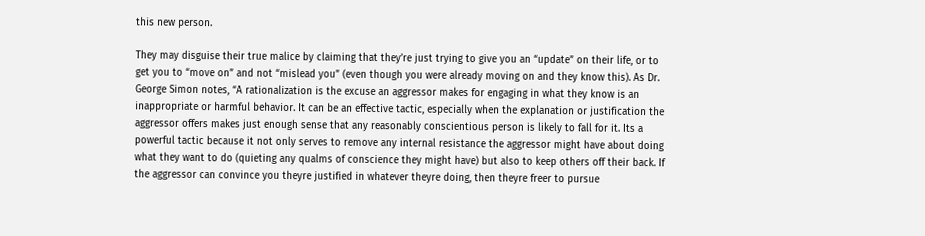this new person.

They may disguise their true malice by claiming that they’re just trying to give you an “update” on their life, or to get you to “move on” and not “mislead you” (even though you were already moving on and they know this). As Dr. George Simon notes, “A rationalization is the excuse an aggressor makes for engaging in what they know is an inappropriate or harmful behavior. It can be an effective tactic, especially when the explanation or justification the aggressor offers makes just enough sense that any reasonably conscientious person is likely to fall for it. Its a powerful tactic because it not only serves to remove any internal resistance the aggressor might have about doing what they want to do (quieting any qualms of conscience they might have) but also to keep others off their back. If the aggressor can convince you theyre justified in whatever theyre doing, then theyre freer to pursue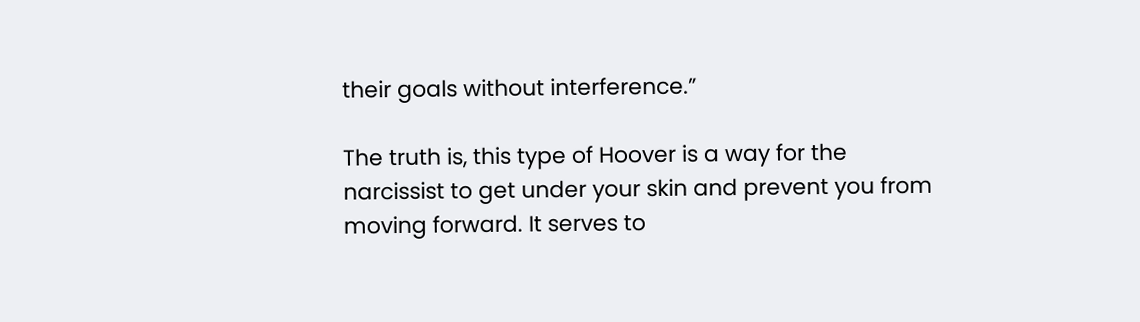their goals without interference.”

The truth is, this type of Hoover is a way for the narcissist to get under your skin and prevent you from moving forward. It serves to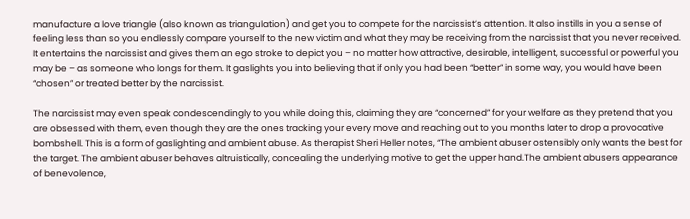manufacture a love triangle (also known as triangulation) and get you to compete for the narcissist’s attention. It also instills in you a sense of feeling less than so you endlessly compare yourself to the new victim and what they may be receiving from the narcissist that you never received. It entertains the narcissist and gives them an ego stroke to depict you – no matter how attractive, desirable, intelligent, successful or powerful you may be – as someone who longs for them. It gaslights you into believing that if only you had been “better” in some way, you would have been “chosen” or treated better by the narcissist.

The narcissist may even speak condescendingly to you while doing this, claiming they are “concerned” for your welfare as they pretend that you are obsessed with them, even though they are the ones tracking your every move and reaching out to you months later to drop a provocative bombshell. This is a form of gaslighting and ambient abuse. As therapist Sheri Heller notes, “The ambient abuser ostensibly only wants the best for the target. The ambient abuser behaves altruistically, concealing the underlying motive to get the upper hand.The ambient abusers appearance of benevolence,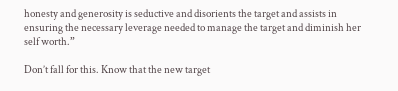honesty and generosity is seductive and disorients the target and assists in ensuring the necessary leverage needed to manage the target and diminish her self worth.”

Don’t fall for this. Know that the new target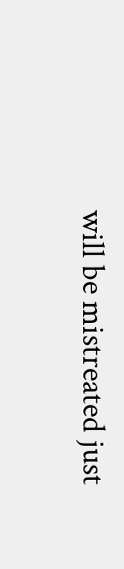will be mistreated just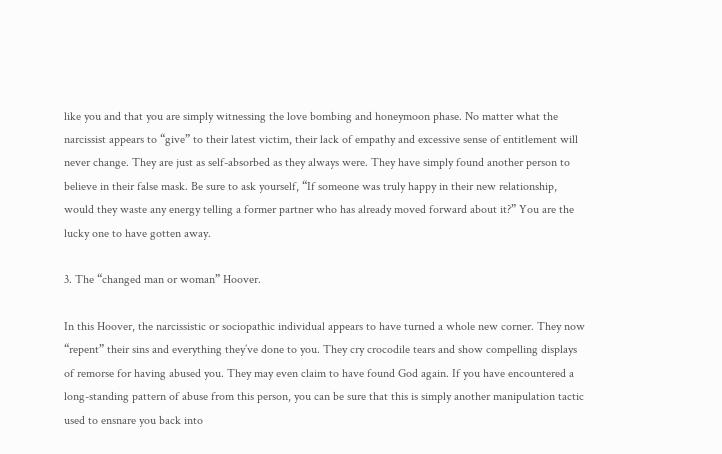like you and that you are simply witnessing the love bombing and honeymoon phase. No matter what the narcissist appears to “give” to their latest victim, their lack of empathy and excessive sense of entitlement will never change. They are just as self-absorbed as they always were. They have simply found another person to believe in their false mask. Be sure to ask yourself, “If someone was truly happy in their new relationship, would they waste any energy telling a former partner who has already moved forward about it?” You are the lucky one to have gotten away.

3. The “changed man or woman” Hoover.

In this Hoover, the narcissistic or sociopathic individual appears to have turned a whole new corner. They now “repent” their sins and everything they’ve done to you. They cry crocodile tears and show compelling displays of remorse for having abused you. They may even claim to have found God again. If you have encountered a long-standing pattern of abuse from this person, you can be sure that this is simply another manipulation tactic used to ensnare you back into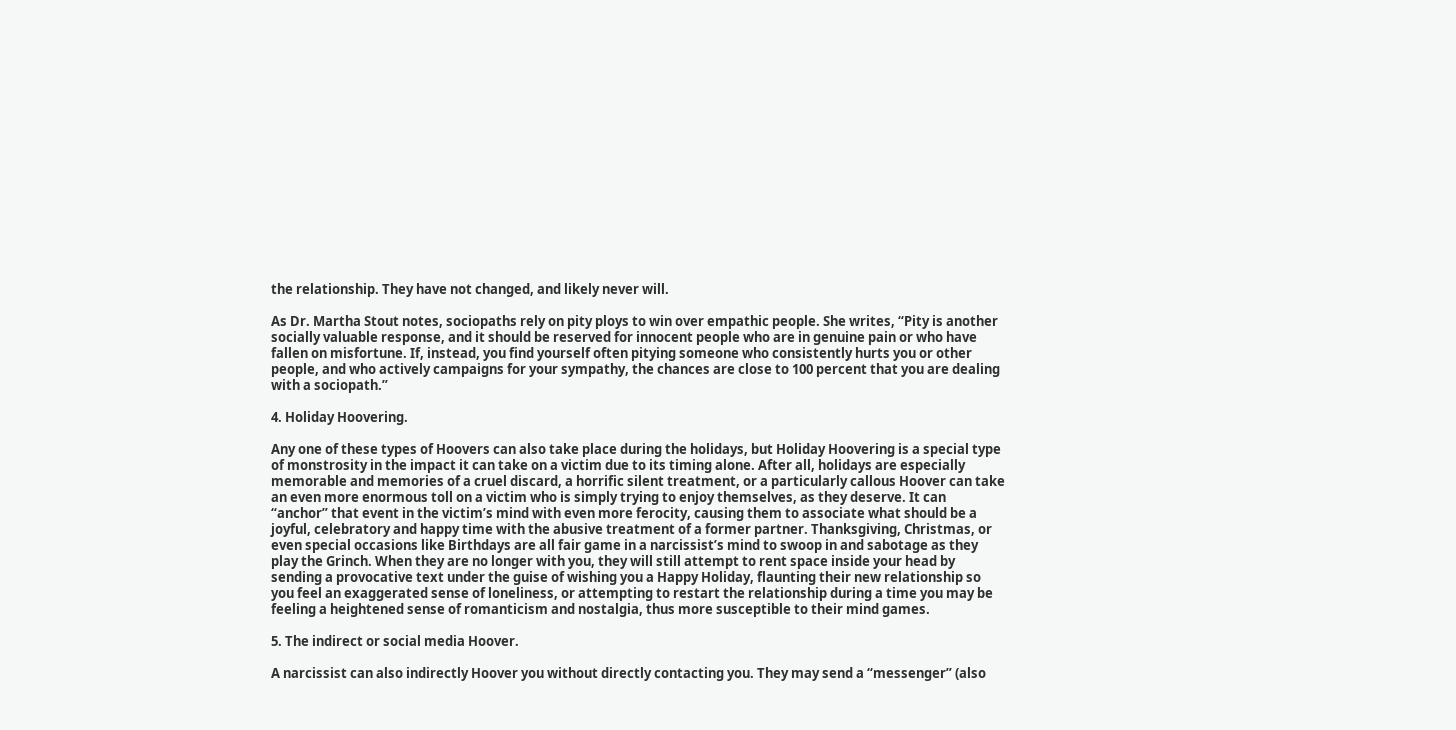the relationship. They have not changed, and likely never will.

As Dr. Martha Stout notes, sociopaths rely on pity ploys to win over empathic people. She writes, “Pity is another socially valuable response, and it should be reserved for innocent people who are in genuine pain or who have fallen on misfortune. If, instead, you find yourself often pitying someone who consistently hurts you or other people, and who actively campaigns for your sympathy, the chances are close to 100 percent that you are dealing with a sociopath.”

4. Holiday Hoovering.

Any one of these types of Hoovers can also take place during the holidays, but Holiday Hoovering is a special type of monstrosity in the impact it can take on a victim due to its timing alone. After all, holidays are especially memorable and memories of a cruel discard, a horrific silent treatment, or a particularly callous Hoover can take an even more enormous toll on a victim who is simply trying to enjoy themselves, as they deserve. It can “anchor” that event in the victim’s mind with even more ferocity, causing them to associate what should be a joyful, celebratory and happy time with the abusive treatment of a former partner. Thanksgiving, Christmas, or even special occasions like Birthdays are all fair game in a narcissist’s mind to swoop in and sabotage as they play the Grinch. When they are no longer with you, they will still attempt to rent space inside your head by sending a provocative text under the guise of wishing you a Happy Holiday, flaunting their new relationship so you feel an exaggerated sense of loneliness, or attempting to restart the relationship during a time you may be feeling a heightened sense of romanticism and nostalgia, thus more susceptible to their mind games.

5. The indirect or social media Hoover.

A narcissist can also indirectly Hoover you without directly contacting you. They may send a “messenger” (also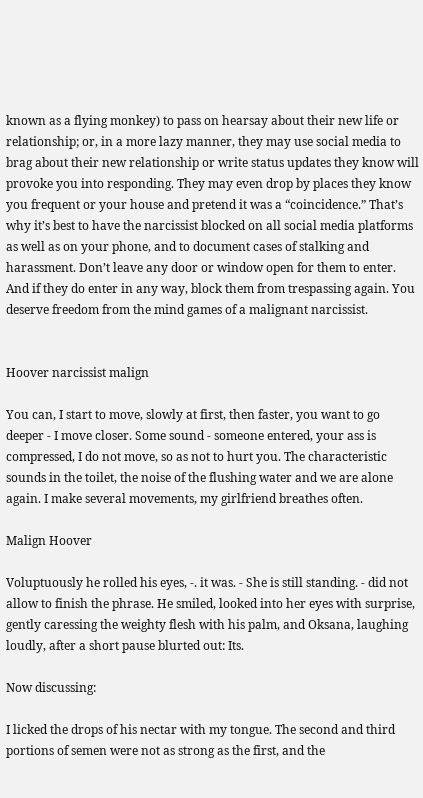known as a flying monkey) to pass on hearsay about their new life or relationship; or, in a more lazy manner, they may use social media to brag about their new relationship or write status updates they know will provoke you into responding. They may even drop by places they know you frequent or your house and pretend it was a “coincidence.” That’s why it’s best to have the narcissist blocked on all social media platforms as well as on your phone, and to document cases of stalking and harassment. Don’t leave any door or window open for them to enter. And if they do enter in any way, block them from trespassing again. You deserve freedom from the mind games of a malignant narcissist.


Hoover narcissist malign

You can, I start to move, slowly at first, then faster, you want to go deeper - I move closer. Some sound - someone entered, your ass is compressed, I do not move, so as not to hurt you. The characteristic sounds in the toilet, the noise of the flushing water and we are alone again. I make several movements, my girlfriend breathes often.

Malign Hoover

Voluptuously he rolled his eyes, -. it was. - She is still standing. - did not allow to finish the phrase. He smiled, looked into her eyes with surprise, gently caressing the weighty flesh with his palm, and Oksana, laughing loudly, after a short pause blurted out: Its.

Now discussing:

I licked the drops of his nectar with my tongue. The second and third portions of semen were not as strong as the first, and the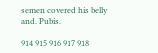semen covered his belly and. Pubis.

914 915 916 917 918